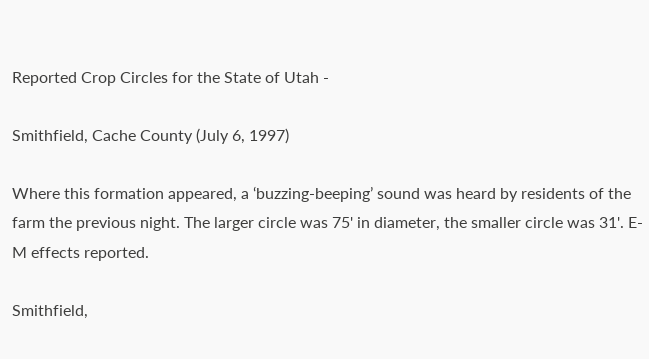Reported Crop Circles for the State of Utah -

Smithfield, Cache County (July 6, 1997)

Where this formation appeared, a ‘buzzing-beeping’ sound was heard by residents of the farm the previous night. The larger circle was 75' in diameter, the smaller circle was 31'. E-M effects reported.

Smithfield,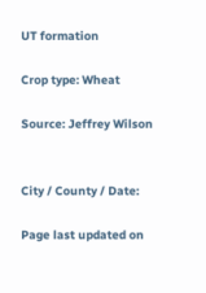UT formation

Crop type: Wheat

Source: Jeffrey Wilson


City / County / Date:

Page last updated on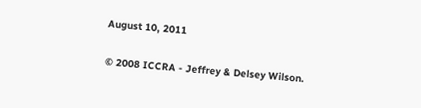August 10, 2011

© 2008 ICCRA - Jeffrey & Delsey Wilson.